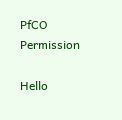PfCO Permission

Hello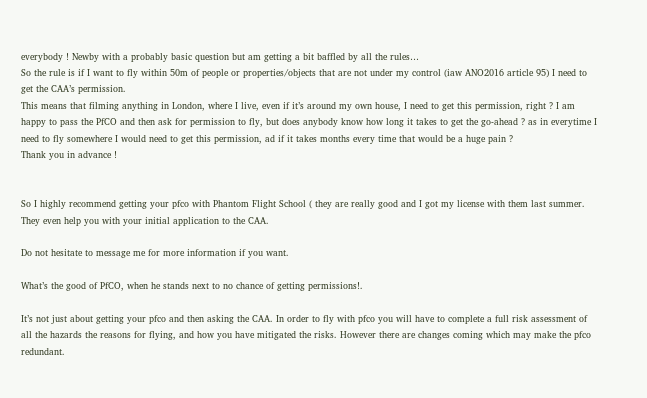everybody ! Newby with a probably basic question but am getting a bit baffled by all the rules…
So the rule is if I want to fly within 50m of people or properties/objects that are not under my control (iaw ANO2016 article 95) I need to get the CAA’s permission.
This means that filming anything in London, where I live, even if it’s around my own house, I need to get this permission, right ? I am happy to pass the PfCO and then ask for permission to fly, but does anybody know how long it takes to get the go-ahead ? as in everytime I need to fly somewhere I would need to get this permission, ad if it takes months every time that would be a huge pain ?
Thank you in advance !


So I highly recommend getting your pfco with Phantom Flight School ( they are really good and I got my license with them last summer. They even help you with your initial application to the CAA.

Do not hesitate to message me for more information if you want.

What’s the good of PfCO, when he stands next to no chance of getting permissions!.

It’s not just about getting your pfco and then asking the CAA. In order to fly with pfco you will have to complete a full risk assessment of all the hazards the reasons for flying, and how you have mitigated the risks. However there are changes coming which may make the pfco redundant.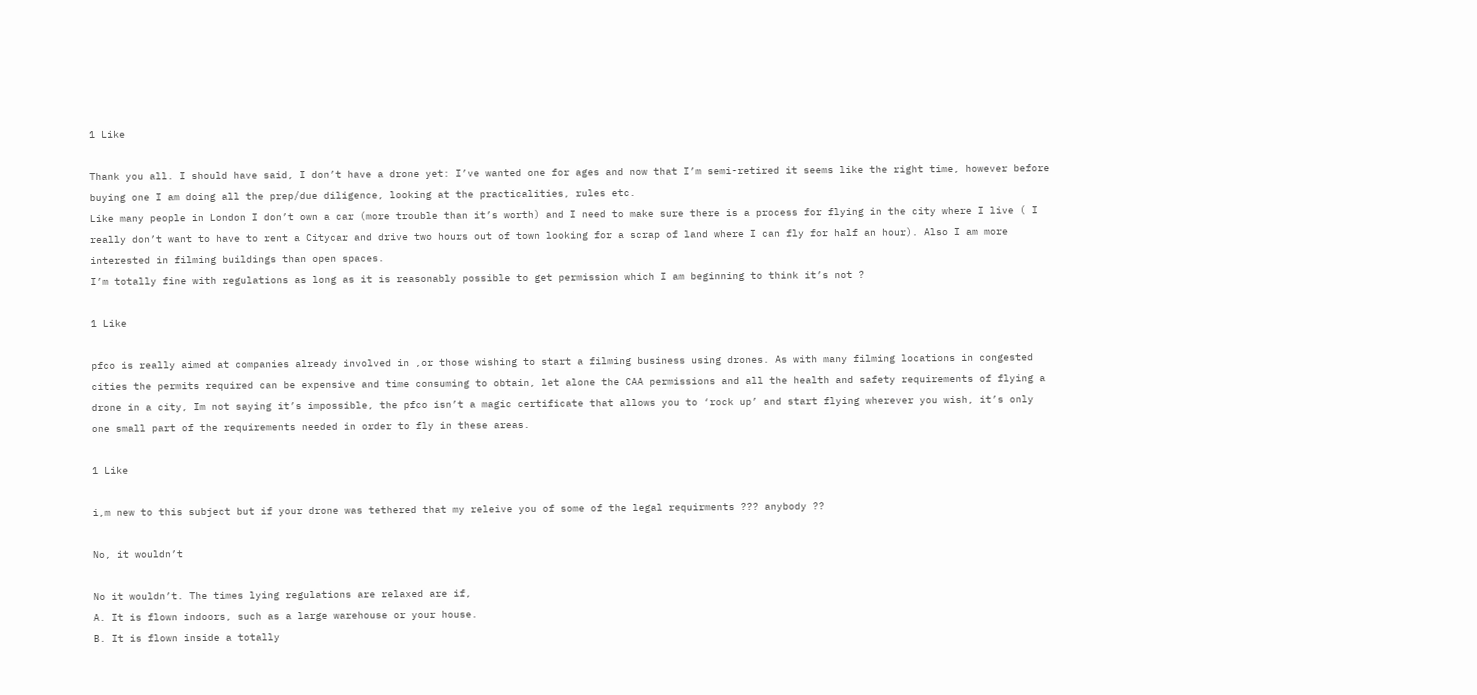1 Like

Thank you all. I should have said, I don’t have a drone yet: I’ve wanted one for ages and now that I’m semi-retired it seems like the right time, however before buying one I am doing all the prep/due diligence, looking at the practicalities, rules etc.
Like many people in London I don’t own a car (more trouble than it’s worth) and I need to make sure there is a process for flying in the city where I live ( I really don’t want to have to rent a Citycar and drive two hours out of town looking for a scrap of land where I can fly for half an hour). Also I am more interested in filming buildings than open spaces.
I’m totally fine with regulations as long as it is reasonably possible to get permission which I am beginning to think it’s not ?

1 Like

pfco is really aimed at companies already involved in ,or those wishing to start a filming business using drones. As with many filming locations in congested cities the permits required can be expensive and time consuming to obtain, let alone the CAA permissions and all the health and safety requirements of flying a drone in a city, Im not saying it’s impossible, the pfco isn’t a magic certificate that allows you to ‘rock up’ and start flying wherever you wish, it’s only one small part of the requirements needed in order to fly in these areas.

1 Like

i,m new to this subject but if your drone was tethered that my releive you of some of the legal requirments ??? anybody ??

No, it wouldn’t

No it wouldn’t. The times lying regulations are relaxed are if,
A. It is flown indoors, such as a large warehouse or your house.
B. It is flown inside a totally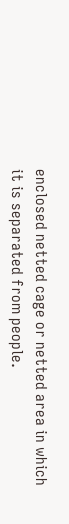enclosed netted cage or netted area in which it is separated from people.